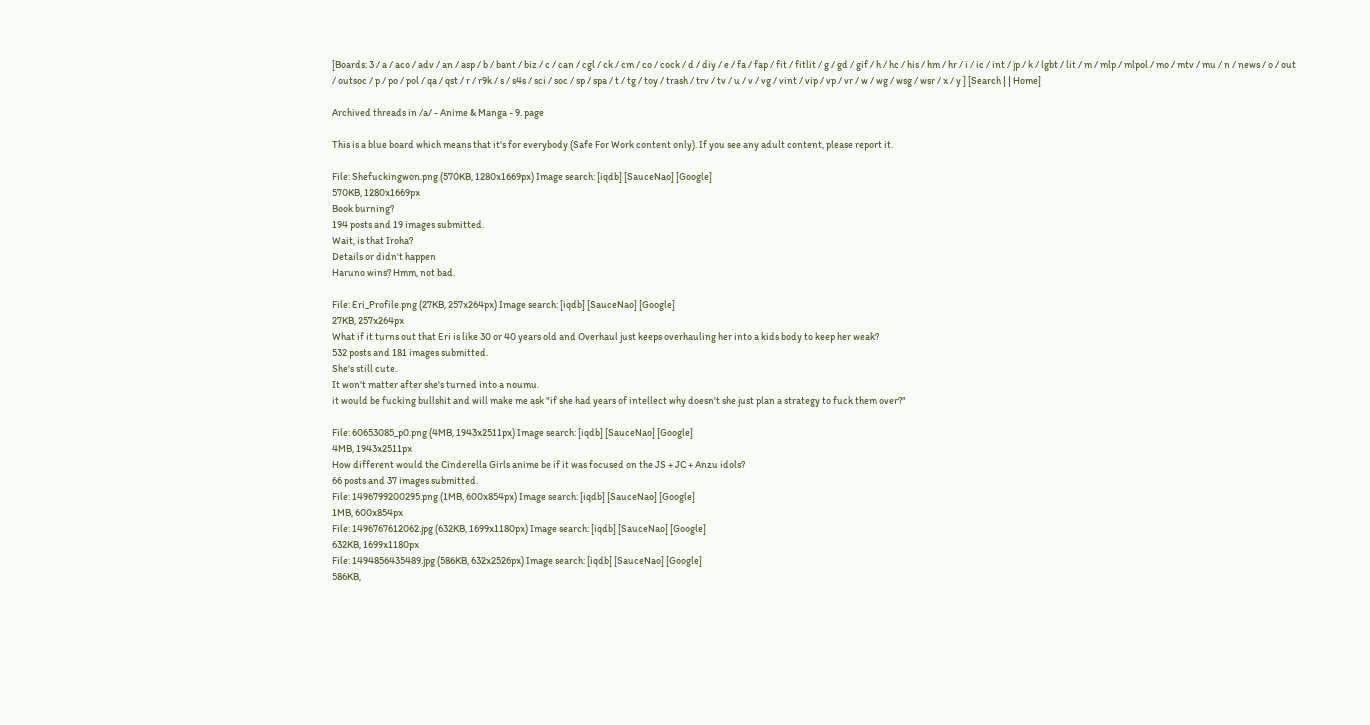[Boards: 3 / a / aco / adv / an / asp / b / bant / biz / c / can / cgl / ck / cm / co / cock / d / diy / e / fa / fap / fit / fitlit / g / gd / gif / h / hc / his / hm / hr / i / ic / int / jp / k / lgbt / lit / m / mlp / mlpol / mo / mtv / mu / n / news / o / out / outsoc / p / po / pol / qa / qst / r / r9k / s / s4s / sci / soc / sp / spa / t / tg / toy / trash / trv / tv / u / v / vg / vint / vip / vp / vr / w / wg / wsg / wsr / x / y ] [Search | | Home]

Archived threads in /a/ - Anime & Manga - 9. page

This is a blue board which means that it's for everybody (Safe For Work content only). If you see any adult content, please report it.

File: Shefuckingwon.png (570KB, 1280x1669px) Image search: [iqdb] [SauceNao] [Google]
570KB, 1280x1669px
Book burning?
194 posts and 19 images submitted.
Wait, is that Iroha?
Details or didn't happen
Haruno wins? Hmm, not bad.

File: Eri_Profile.png (27KB, 257x264px) Image search: [iqdb] [SauceNao] [Google]
27KB, 257x264px
What if it turns out that Eri is like 30 or 40 years old and Overhaul just keeps overhauling her into a kids body to keep her weak?
532 posts and 181 images submitted.
She's still cute.
It won't matter after she's turned into a noumu.
it would be fucking bullshit and will make me ask "if she had years of intellect why doesn't she just plan a strategy to fuck them over?"

File: 60653085_p0.png (4MB, 1943x2511px) Image search: [iqdb] [SauceNao] [Google]
4MB, 1943x2511px
How different would the Cinderella Girls anime be if it was focused on the JS + JC + Anzu idols?
66 posts and 37 images submitted.
File: 1496799200295.png (1MB, 600x854px) Image search: [iqdb] [SauceNao] [Google]
1MB, 600x854px
File: 1496767612062.jpg (632KB, 1699x1180px) Image search: [iqdb] [SauceNao] [Google]
632KB, 1699x1180px
File: 1494856435489.jpg (586KB, 632x2526px) Image search: [iqdb] [SauceNao] [Google]
586KB,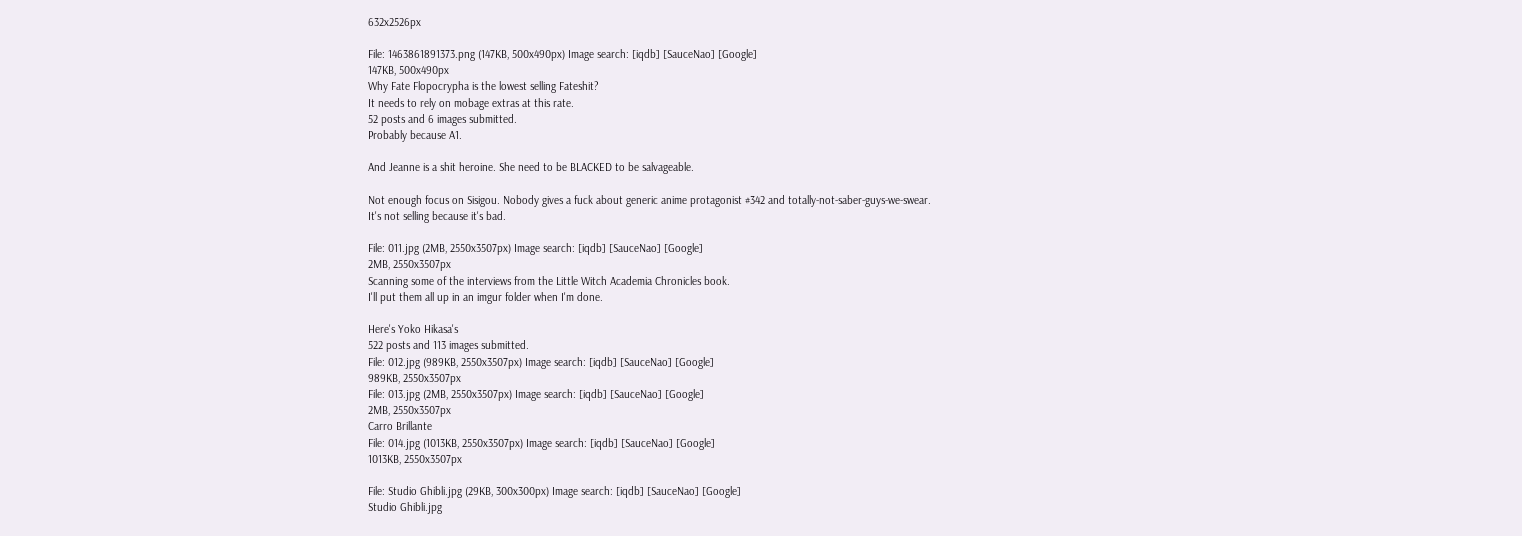632x2526px

File: 1463861891373.png (147KB, 500x490px) Image search: [iqdb] [SauceNao] [Google]
147KB, 500x490px
Why Fate Flopocrypha is the lowest selling Fateshit?
It needs to rely on mobage extras at this rate.
52 posts and 6 images submitted.
Probably because A1.

And Jeanne is a shit heroine. She need to be BLACKED to be salvageable.

Not enough focus on Sisigou. Nobody gives a fuck about generic anime protagonist #342 and totally-not-saber-guys-we-swear.
It's not selling because it's bad.

File: 011.jpg (2MB, 2550x3507px) Image search: [iqdb] [SauceNao] [Google]
2MB, 2550x3507px
Scanning some of the interviews from the Little Witch Academia Chronicles book.
I'll put them all up in an imgur folder when I'm done.

Here's Yoko Hikasa's
522 posts and 113 images submitted.
File: 012.jpg (989KB, 2550x3507px) Image search: [iqdb] [SauceNao] [Google]
989KB, 2550x3507px
File: 013.jpg (2MB, 2550x3507px) Image search: [iqdb] [SauceNao] [Google]
2MB, 2550x3507px
Carro Brillante
File: 014.jpg (1013KB, 2550x3507px) Image search: [iqdb] [SauceNao] [Google]
1013KB, 2550x3507px

File: Studio Ghibli.jpg (29KB, 300x300px) Image search: [iqdb] [SauceNao] [Google]
Studio Ghibli.jpg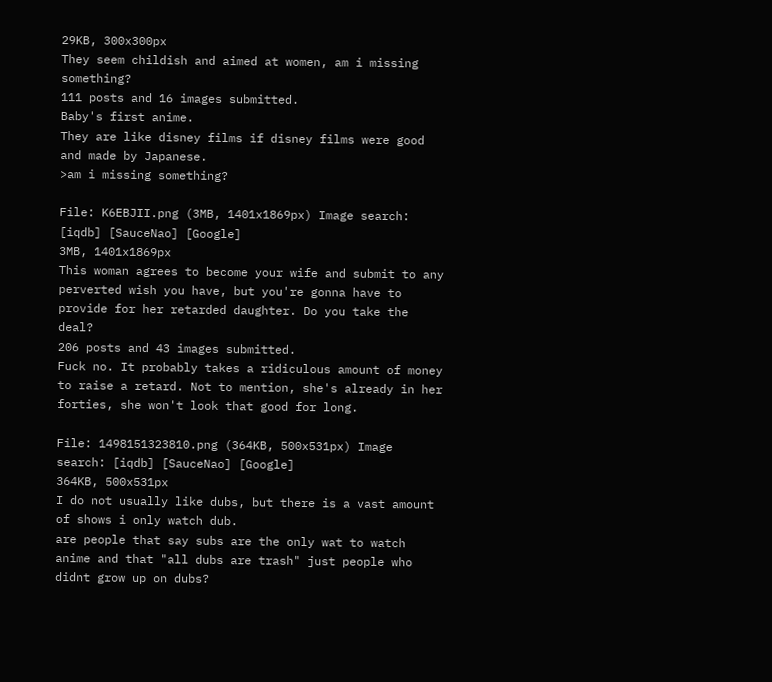29KB, 300x300px
They seem childish and aimed at women, am i missing something?
111 posts and 16 images submitted.
Baby's first anime.
They are like disney films if disney films were good and made by Japanese.
>am i missing something?

File: K6EBJII.png (3MB, 1401x1869px) Image search: [iqdb] [SauceNao] [Google]
3MB, 1401x1869px
This woman agrees to become your wife and submit to any perverted wish you have, but you're gonna have to provide for her retarded daughter. Do you take the deal?
206 posts and 43 images submitted.
Fuck no. It probably takes a ridiculous amount of money to raise a retard. Not to mention, she's already in her forties, she won't look that good for long.

File: 1498151323810.png (364KB, 500x531px) Image search: [iqdb] [SauceNao] [Google]
364KB, 500x531px
I do not usually like dubs, but there is a vast amount of shows i only watch dub.
are people that say subs are the only wat to watch anime and that "all dubs are trash" just people who didnt grow up on dubs?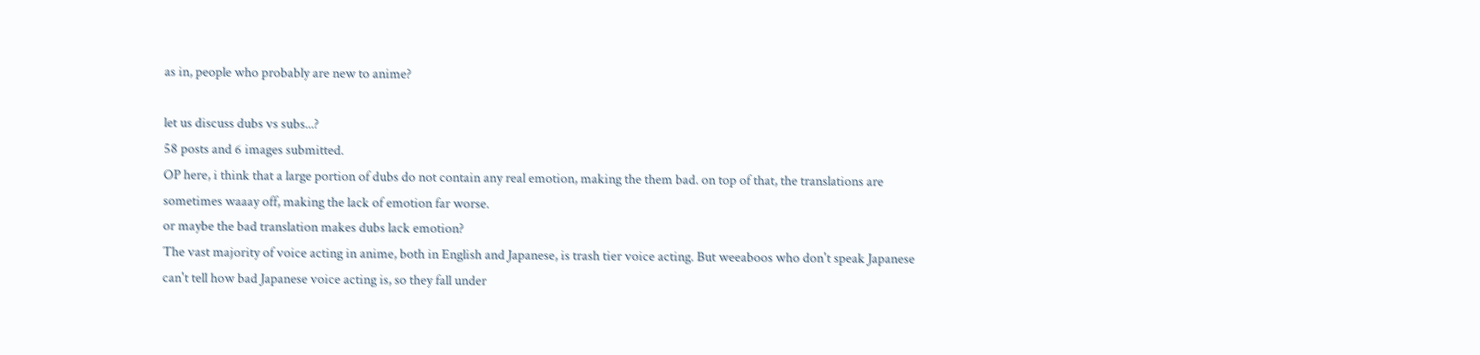as in, people who probably are new to anime?

let us discuss dubs vs subs...?
58 posts and 6 images submitted.
OP here, i think that a large portion of dubs do not contain any real emotion, making the them bad. on top of that, the translations are sometimes waaay off, making the lack of emotion far worse.
or maybe the bad translation makes dubs lack emotion?
The vast majority of voice acting in anime, both in English and Japanese, is trash tier voice acting. But weeaboos who don't speak Japanese can't tell how bad Japanese voice acting is, so they fall under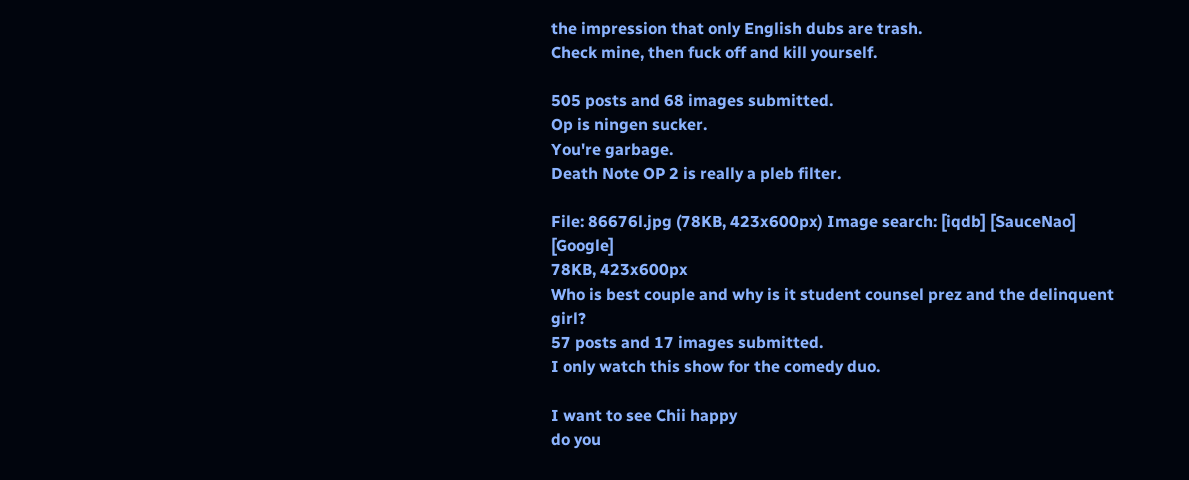the impression that only English dubs are trash.
Check mine, then fuck off and kill yourself.

505 posts and 68 images submitted.
Op is ningen sucker.
You're garbage.
Death Note OP 2 is really a pleb filter.

File: 86676l.jpg (78KB, 423x600px) Image search: [iqdb] [SauceNao] [Google]
78KB, 423x600px
Who is best couple and why is it student counsel prez and the delinquent girl?
57 posts and 17 images submitted.
I only watch this show for the comedy duo.

I want to see Chii happy
do you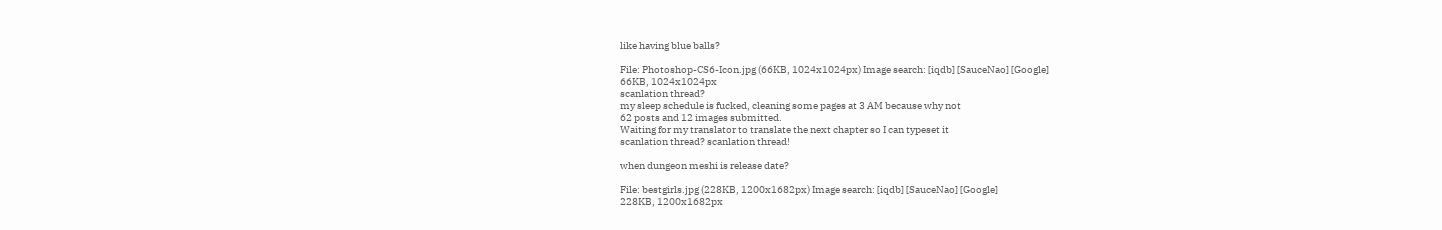like having blue balls?

File: Photoshop-CS6-Icon.jpg (66KB, 1024x1024px) Image search: [iqdb] [SauceNao] [Google]
66KB, 1024x1024px
scanlation thread?
my sleep schedule is fucked, cleaning some pages at 3 AM because why not
62 posts and 12 images submitted.
Waiting for my translator to translate the next chapter so I can typeset it
scanlation thread? scanlation thread!

when dungeon meshi is release date?

File: bestgirls.jpg (228KB, 1200x1682px) Image search: [iqdb] [SauceNao] [Google]
228KB, 1200x1682px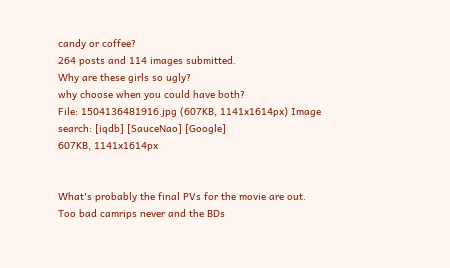candy or coffee?
264 posts and 114 images submitted.
Why are these girls so ugly?
why choose when you could have both?
File: 1504136481916.jpg (607KB, 1141x1614px) Image search: [iqdb] [SauceNao] [Google]
607KB, 1141x1614px


What's probably the final PVs for the movie are out.
Too bad camrips never and the BDs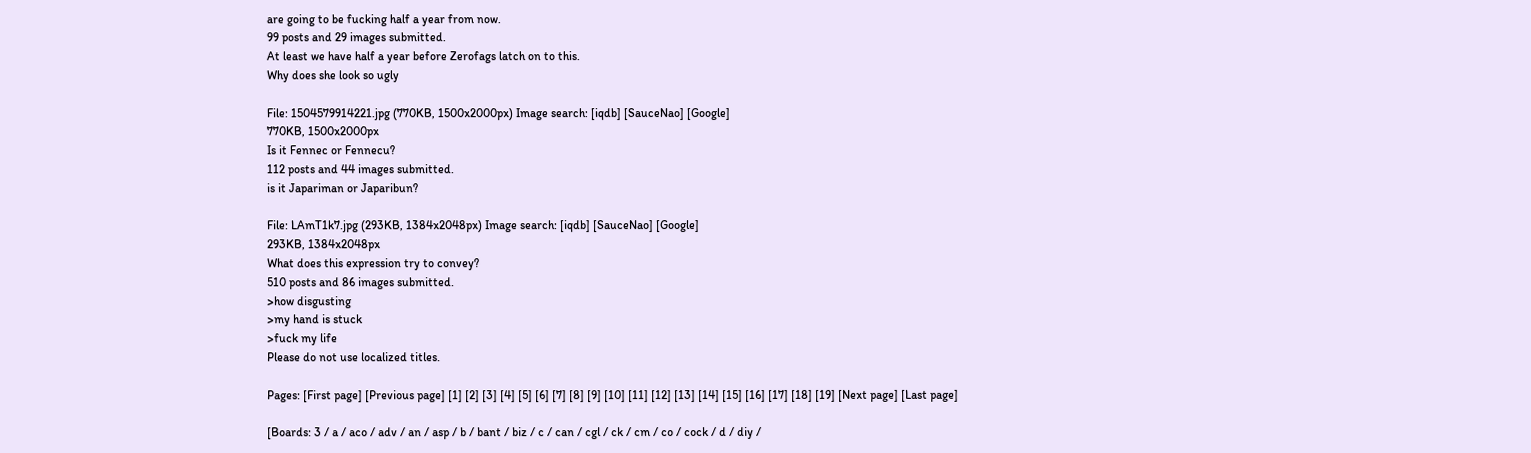are going to be fucking half a year from now.
99 posts and 29 images submitted.
At least we have half a year before Zerofags latch on to this.
Why does she look so ugly

File: 1504579914221.jpg (770KB, 1500x2000px) Image search: [iqdb] [SauceNao] [Google]
770KB, 1500x2000px
Is it Fennec or Fennecu?
112 posts and 44 images submitted.
is it Japariman or Japaribun?

File: LAmT1k7.jpg (293KB, 1384x2048px) Image search: [iqdb] [SauceNao] [Google]
293KB, 1384x2048px
What does this expression try to convey?
510 posts and 86 images submitted.
>how disgusting
>my hand is stuck
>fuck my life
Please do not use localized titles.

Pages: [First page] [Previous page] [1] [2] [3] [4] [5] [6] [7] [8] [9] [10] [11] [12] [13] [14] [15] [16] [17] [18] [19] [Next page] [Last page]

[Boards: 3 / a / aco / adv / an / asp / b / bant / biz / c / can / cgl / ck / cm / co / cock / d / diy /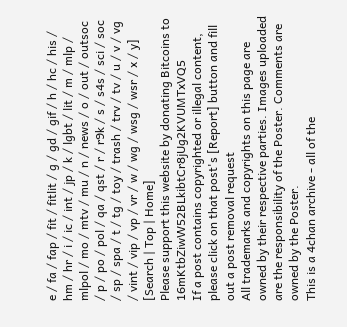e / fa / fap / fit / fitlit / g / gd / gif / h / hc / his / hm / hr / i / ic / int / jp / k / lgbt / lit / m / mlp / mlpol / mo / mtv / mu / n / news / o / out / outsoc / p / po / pol / qa / qst / r / r9k / s / s4s / sci / soc / sp / spa / t / tg / toy / trash / trv / tv / u / v / vg / vint / vip / vp / vr / w / wg / wsg / wsr / x / y] [Search | Top | Home]
Please support this website by donating Bitcoins to 16mKtbZiwW52BLkibtCr8jUg2KVUMTxVQ5
If a post contains copyrighted or illegal content, please click on that post's [Report] button and fill out a post removal request
All trademarks and copyrights on this page are owned by their respective parties. Images uploaded are the responsibility of the Poster. Comments are owned by the Poster.
This is a 4chan archive - all of the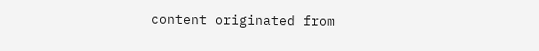content originated from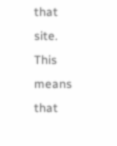that site. This means that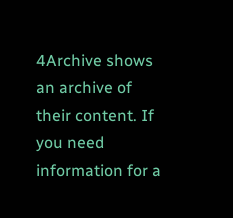4Archive shows an archive of their content. If you need information for a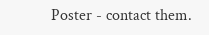Poster - contact them.